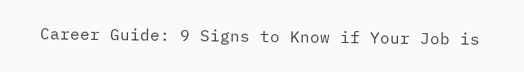Career Guide: 9 Signs to Know if Your Job is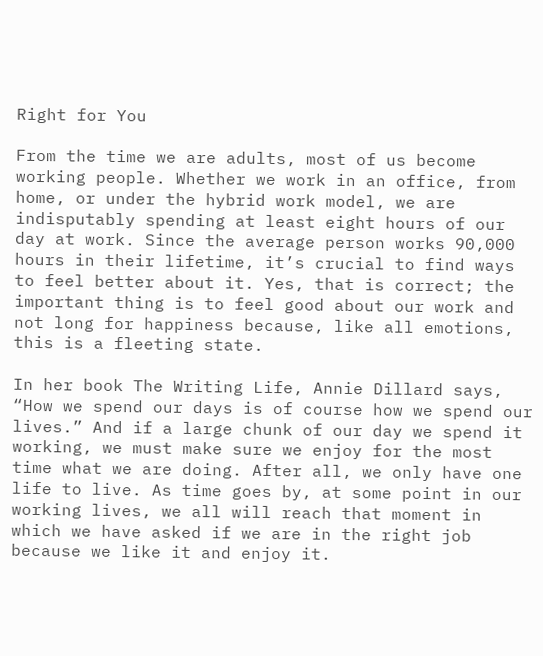Right for You

From the time we are adults, most of us become working people. Whether we work in an office, from home, or under the hybrid work model, we are indisputably spending at least eight hours of our day at work. Since the average person works 90,000 hours in their lifetime, it’s crucial to find ways to feel better about it. Yes, that is correct; the important thing is to feel good about our work and not long for happiness because, like all emotions, this is a fleeting state.

In her book The Writing Life, Annie Dillard says, “How we spend our days is of course how we spend our lives.” And if a large chunk of our day we spend it working, we must make sure we enjoy for the most time what we are doing. After all, we only have one life to live. As time goes by, at some point in our working lives, we all will reach that moment in which we have asked if we are in the right job because we like it and enjoy it.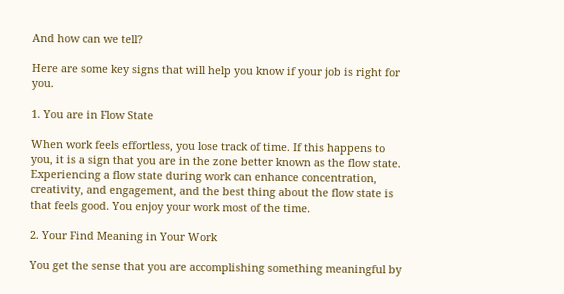And how can we tell?

Here are some key signs that will help you know if your job is right for you.

1. You are in Flow State

When work feels effortless, you lose track of time. If this happens to you, it is a sign that you are in the zone better known as the flow state. Experiencing a flow state during work can enhance concentration, creativity, and engagement, and the best thing about the flow state is that feels good. You enjoy your work most of the time.

2. Your Find Meaning in Your Work

You get the sense that you are accomplishing something meaningful by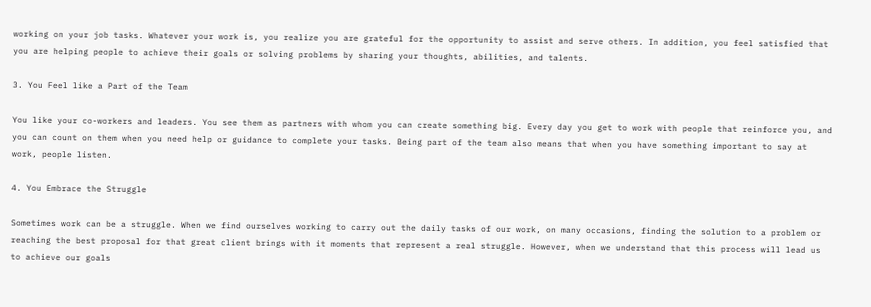working on your job tasks. Whatever your work is, you realize you are grateful for the opportunity to assist and serve others. In addition, you feel satisfied that you are helping people to achieve their goals or solving problems by sharing your thoughts, abilities, and talents.

3. You Feel like a Part of the Team

You like your co-workers and leaders. You see them as partners with whom you can create something big. Every day you get to work with people that reinforce you, and you can count on them when you need help or guidance to complete your tasks. Being part of the team also means that when you have something important to say at work, people listen.

4. You Embrace the Struggle

Sometimes work can be a struggle. When we find ourselves working to carry out the daily tasks of our work, on many occasions, finding the solution to a problem or reaching the best proposal for that great client brings with it moments that represent a real struggle. However, when we understand that this process will lead us to achieve our goals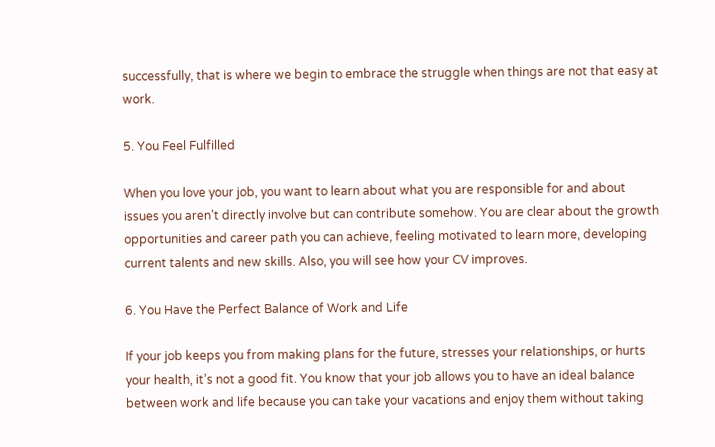successfully, that is where we begin to embrace the struggle when things are not that easy at work.

5. You Feel Fulfilled

When you love your job, you want to learn about what you are responsible for and about issues you aren’t directly involve but can contribute somehow. You are clear about the growth opportunities and career path you can achieve, feeling motivated to learn more, developing current talents and new skills. Also, you will see how your CV improves.

6. You Have the Perfect Balance of Work and Life

If your job keeps you from making plans for the future, stresses your relationships, or hurts your health, it’s not a good fit. You know that your job allows you to have an ideal balance between work and life because you can take your vacations and enjoy them without taking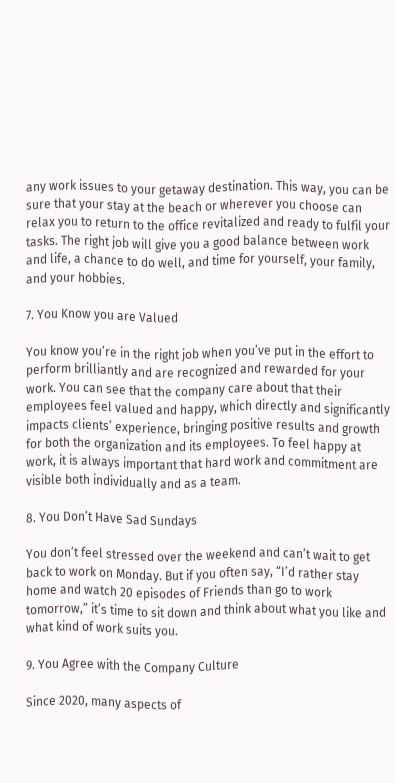any work issues to your getaway destination. This way, you can be sure that your stay at the beach or wherever you choose can relax you to return to the office revitalized and ready to fulfil your tasks. The right job will give you a good balance between work and life, a chance to do well, and time for yourself, your family, and your hobbies.

7. You Know you are Valued

You know you’re in the right job when you’ve put in the effort to perform brilliantly and are recognized and rewarded for your work. You can see that the company care about that their employees feel valued and happy, which directly and significantly impacts clients’ experience, bringing positive results and growth for both the organization and its employees. To feel happy at work, it is always important that hard work and commitment are visible both individually and as a team.

8. You Don’t Have Sad Sundays

You don’t feel stressed over the weekend and can’t wait to get back to work on Monday. But if you often say, “I’d rather stay home and watch 20 episodes of Friends than go to work tomorrow,” it’s time to sit down and think about what you like and what kind of work suits you.

9. You Agree with the Company Culture

Since 2020, many aspects of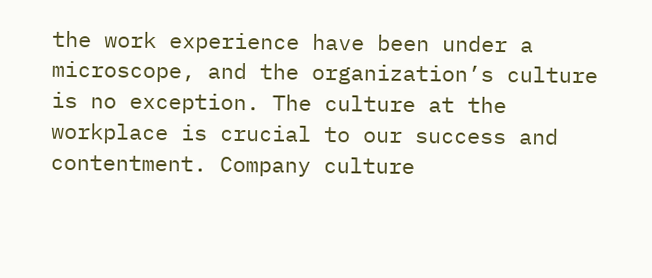the work experience have been under a microscope, and the organization’s culture is no exception. The culture at the workplace is crucial to our success and contentment. Company culture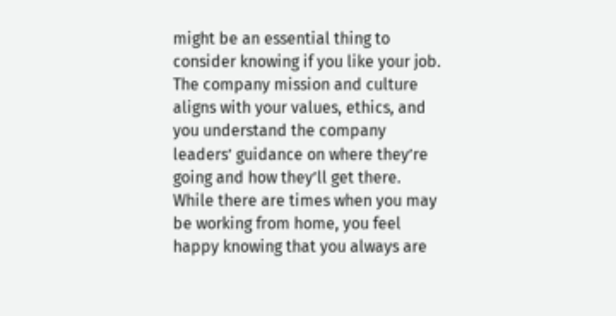might be an essential thing to consider knowing if you like your job. The company mission and culture aligns with your values, ethics, and you understand the company leaders’ guidance on where they’re going and how they’ll get there. While there are times when you may be working from home, you feel happy knowing that you always are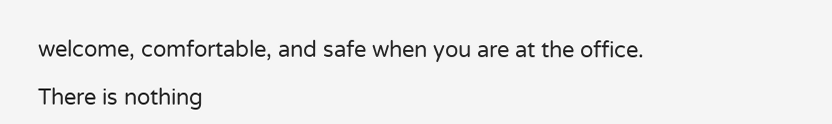welcome, comfortable, and safe when you are at the office.

There is nothing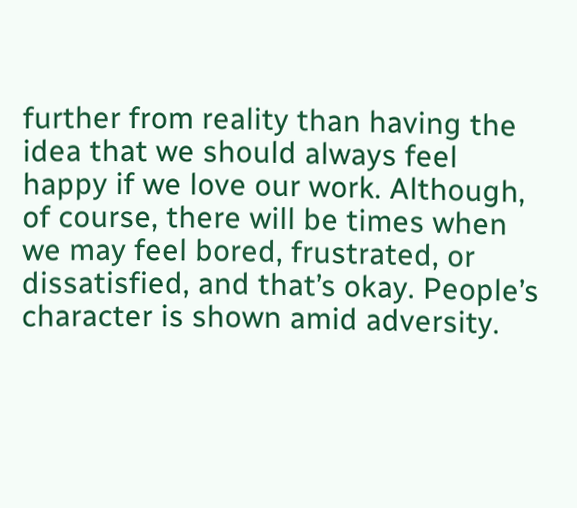further from reality than having the idea that we should always feel happy if we love our work. Although, of course, there will be times when we may feel bored, frustrated, or dissatisfied, and that’s okay. People’s character is shown amid adversity.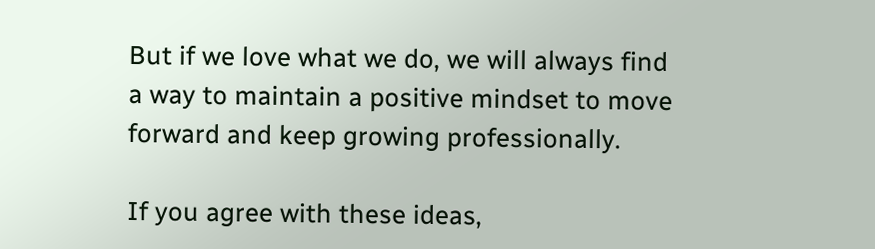But if we love what we do, we will always find a way to maintain a positive mindset to move forward and keep growing professionally.

If you agree with these ideas,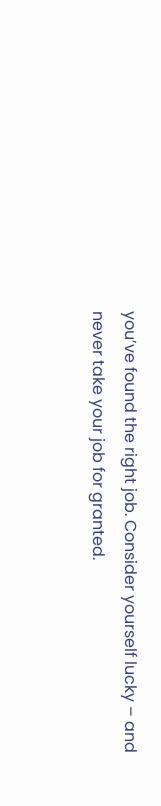you’ve found the right job. Consider yourself lucky – and never take your job for granted.